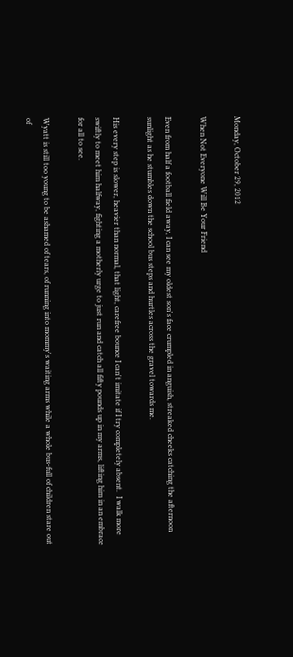Monday, October 29, 2012

When Not Everyone Will Be Your Friend

Even from half a football field away, I can see my oldest son's face crumpled in anguish, streaked cheeks catching the afternoon sunlight as he stumbles down the school bus steps and hurtles across the gravel towards me.

His every step is slower, heavier than normal, that light, carefree bounce I can't imitate if I try completely absent.  I walk more swiftly to meet him halfway, fighting a motherly urge to just run and catch all fifty pounds up in my arms, lifting him in an embrace for all to see.

Wyatt is still too young to be ashamed of tears, of running into mommy's waiting arms while a whole bus-full of children stare out of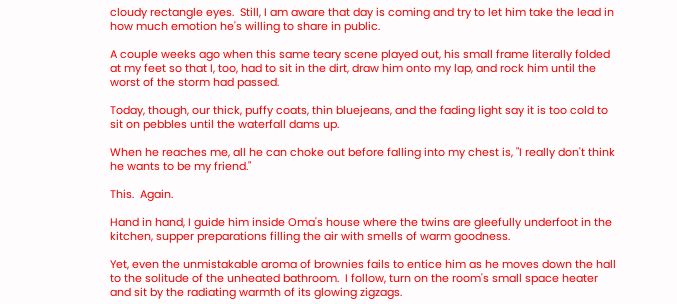cloudy rectangle eyes.  Still, I am aware that day is coming and try to let him take the lead in how much emotion he's willing to share in public.

A couple weeks ago when this same teary scene played out, his small frame literally folded at my feet so that I, too, had to sit in the dirt, draw him onto my lap, and rock him until the worst of the storm had passed.

Today, though, our thick, puffy coats, thin bluejeans, and the fading light say it is too cold to sit on pebbles until the waterfall dams up.

When he reaches me, all he can choke out before falling into my chest is, "I really don't think he wants to be my friend."

This.  Again.

Hand in hand, I guide him inside Oma's house where the twins are gleefully underfoot in the kitchen, supper preparations filling the air with smells of warm goodness.

Yet, even the unmistakable aroma of brownies fails to entice him as he moves down the hall to the solitude of the unheated bathroom.  I follow, turn on the room's small space heater and sit by the radiating warmth of its glowing zigzags.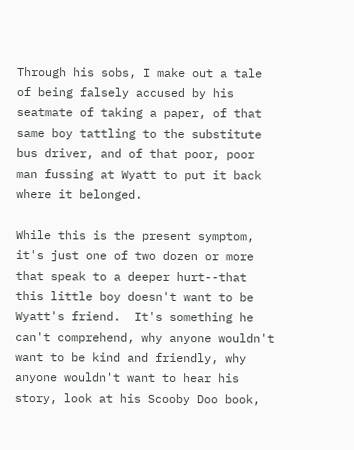Through his sobs, I make out a tale of being falsely accused by his seatmate of taking a paper, of that same boy tattling to the substitute bus driver, and of that poor, poor man fussing at Wyatt to put it back where it belonged.

While this is the present symptom, it's just one of two dozen or more that speak to a deeper hurt--that this little boy doesn't want to be Wyatt's friend.  It's something he can't comprehend, why anyone wouldn't want to be kind and friendly, why anyone wouldn't want to hear his story, look at his Scooby Doo book,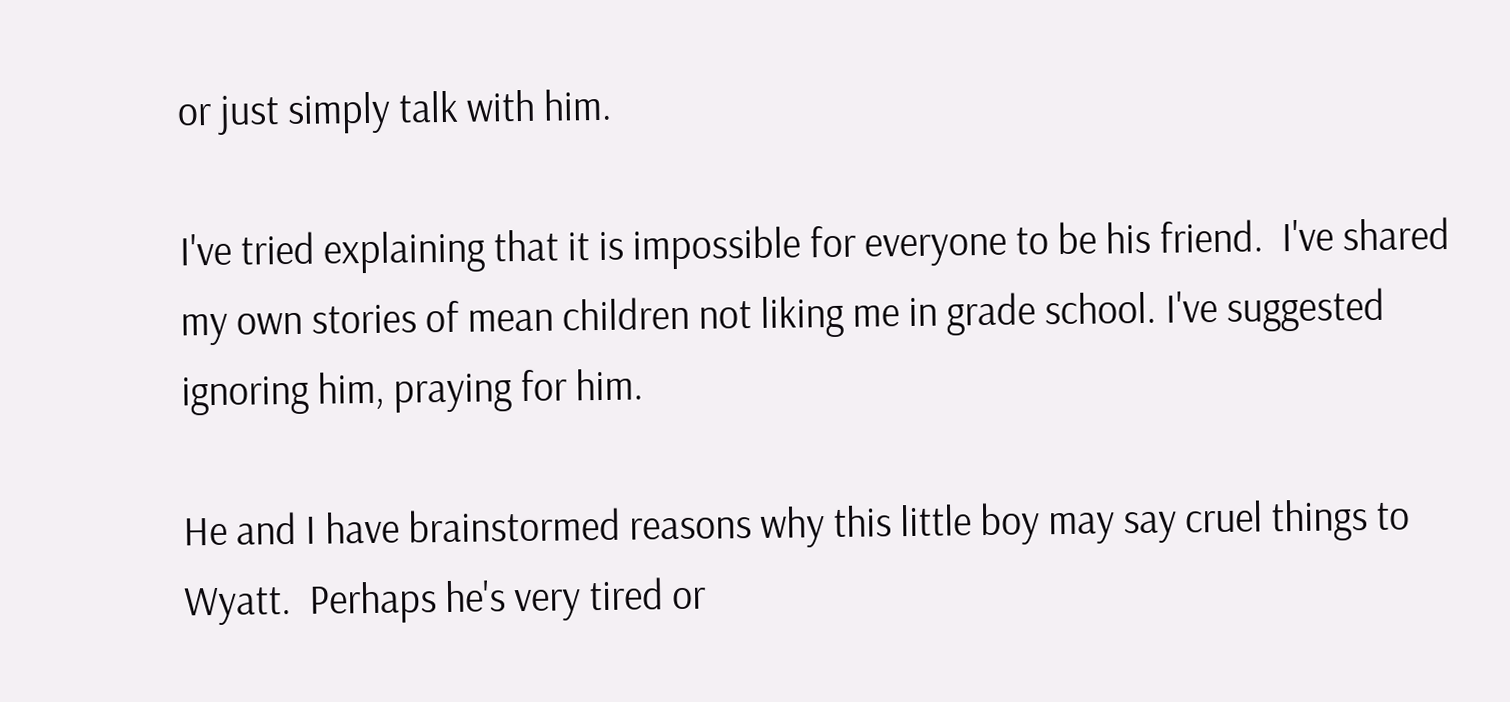or just simply talk with him.

I've tried explaining that it is impossible for everyone to be his friend.  I've shared my own stories of mean children not liking me in grade school. I've suggested ignoring him, praying for him.

He and I have brainstormed reasons why this little boy may say cruel things to Wyatt.  Perhaps he's very tired or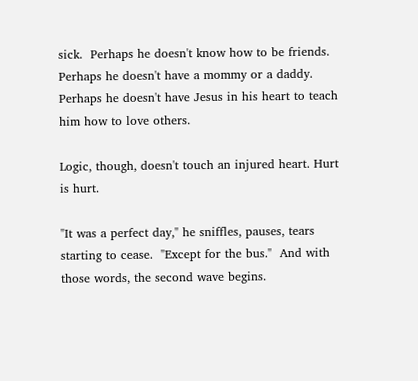sick.  Perhaps he doesn't know how to be friends.  Perhaps he doesn't have a mommy or a daddy.  Perhaps he doesn't have Jesus in his heart to teach him how to love others.

Logic, though, doesn't touch an injured heart. Hurt is hurt.

"It was a perfect day," he sniffles, pauses, tears starting to cease.  "Except for the bus."  And with those words, the second wave begins.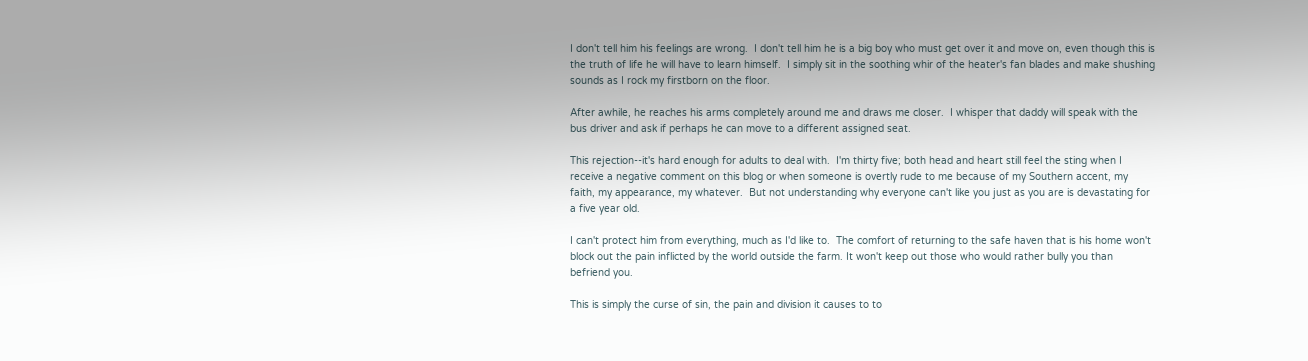I don't tell him his feelings are wrong.  I don't tell him he is a big boy who must get over it and move on, even though this is the truth of life he will have to learn himself.  I simply sit in the soothing whir of the heater's fan blades and make shushing sounds as I rock my firstborn on the floor.

After awhile, he reaches his arms completely around me and draws me closer.  I whisper that daddy will speak with the bus driver and ask if perhaps he can move to a different assigned seat.

This rejection--it's hard enough for adults to deal with.  I'm thirty five; both head and heart still feel the sting when I receive a negative comment on this blog or when someone is overtly rude to me because of my Southern accent, my faith, my appearance, my whatever.  But not understanding why everyone can't like you just as you are is devastating for a five year old.

I can't protect him from everything, much as I'd like to.  The comfort of returning to the safe haven that is his home won't block out the pain inflicted by the world outside the farm. It won't keep out those who would rather bully you than befriend you.

This is simply the curse of sin, the pain and division it causes to to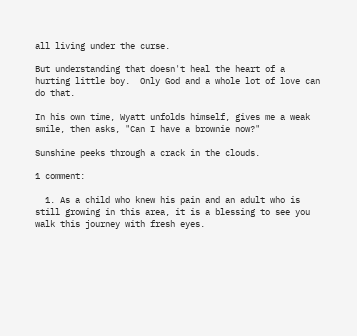all living under the curse.

But understanding that doesn't heal the heart of a hurting little boy.  Only God and a whole lot of love can do that.

In his own time, Wyatt unfolds himself, gives me a weak smile, then asks, "Can I have a brownie now?"

Sunshine peeks through a crack in the clouds.

1 comment:

  1. As a child who knew his pain and an adult who is still growing in this area, it is a blessing to see you walk this journey with fresh eyes.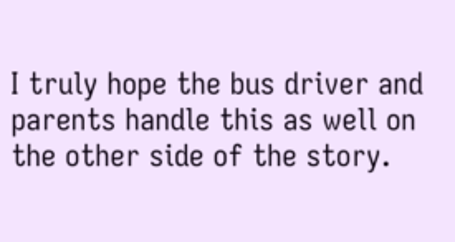I truly hope the bus driver and parents handle this as well on the other side of the story.